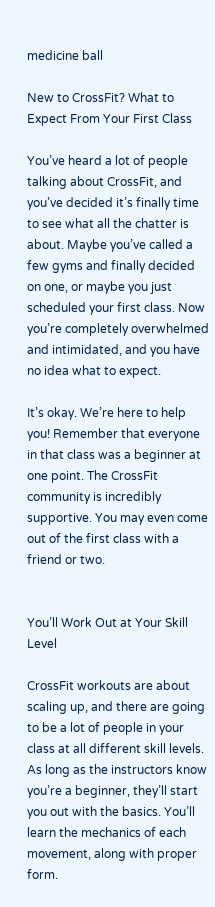medicine ball

New to CrossFit? What to Expect From Your First Class

You’ve heard a lot of people talking about CrossFit, and you’ve decided it’s finally time to see what all the chatter is about. Maybe you’ve called a few gyms and finally decided on one, or maybe you just scheduled your first class. Now you’re completely overwhelmed and intimidated, and you have no idea what to expect.

It’s okay. We’re here to help you! Remember that everyone in that class was a beginner at one point. The CrossFit community is incredibly supportive. You may even come out of the first class with a friend or two.


You’ll Work Out at Your Skill Level

CrossFit workouts are about scaling up, and there are going to be a lot of people in your class at all different skill levels. As long as the instructors know you’re a beginner, they’ll start you out with the basics. You’ll learn the mechanics of each movement, along with proper form.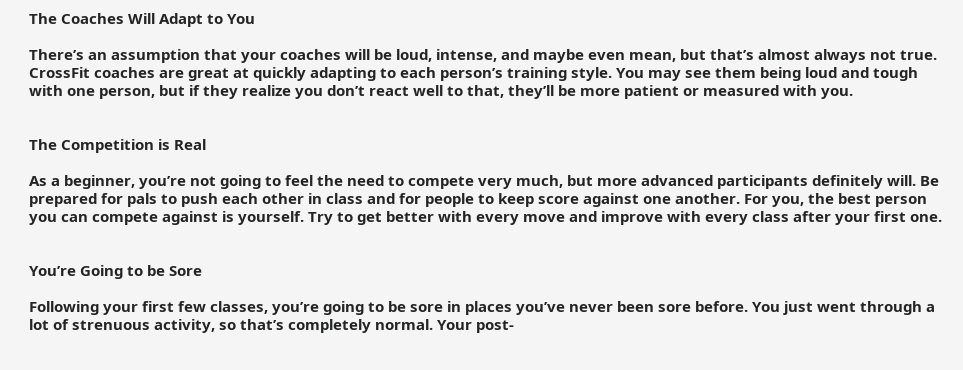The Coaches Will Adapt to You

There’s an assumption that your coaches will be loud, intense, and maybe even mean, but that’s almost always not true. CrossFit coaches are great at quickly adapting to each person’s training style. You may see them being loud and tough with one person, but if they realize you don’t react well to that, they’ll be more patient or measured with you.


The Competition is Real

As a beginner, you’re not going to feel the need to compete very much, but more advanced participants definitely will. Be prepared for pals to push each other in class and for people to keep score against one another. For you, the best person you can compete against is yourself. Try to get better with every move and improve with every class after your first one.


You’re Going to be Sore

Following your first few classes, you’re going to be sore in places you’ve never been sore before. You just went through a lot of strenuous activity, so that’s completely normal. Your post-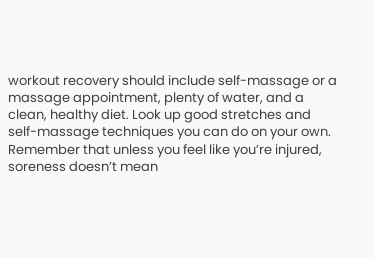workout recovery should include self-massage or a massage appointment, plenty of water, and a clean, healthy diet. Look up good stretches and self-massage techniques you can do on your own. Remember that unless you feel like you’re injured, soreness doesn’t mean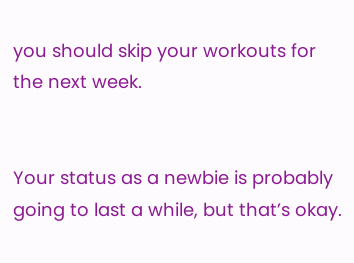you should skip your workouts for the next week.


Your status as a newbie is probably going to last a while, but that’s okay.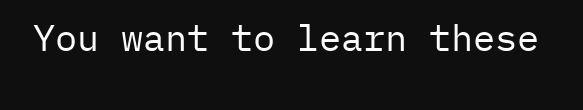You want to learn these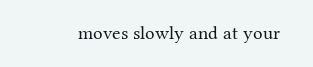moves slowly and at your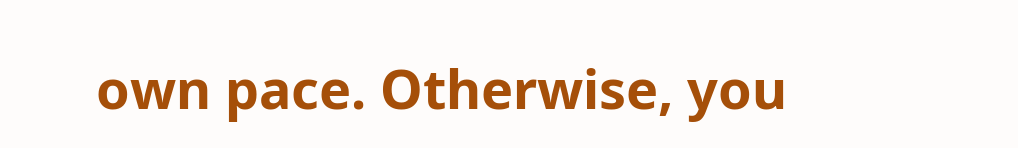own pace. Otherwise, you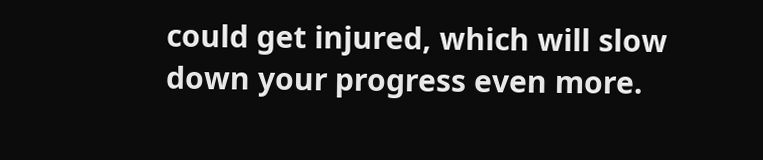could get injured, which will slow down your progress even more.